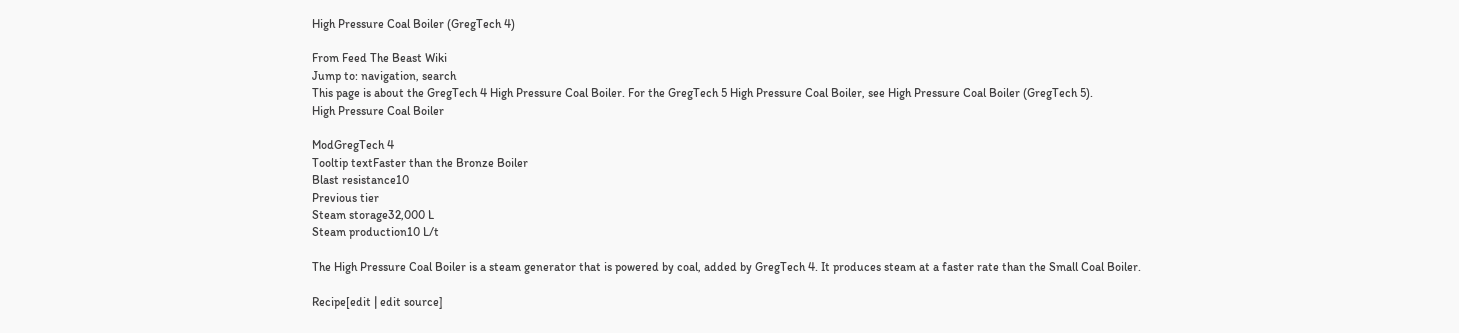High Pressure Coal Boiler (GregTech 4)

From Feed The Beast Wiki
Jump to: navigation, search
This page is about the GregTech 4 High Pressure Coal Boiler. For the GregTech 5 High Pressure Coal Boiler, see High Pressure Coal Boiler (GregTech 5).
High Pressure Coal Boiler

ModGregTech 4
Tooltip textFaster than the Bronze Boiler
Blast resistance10
Previous tier
Steam storage32,000 L
Steam production10 L/t

The High Pressure Coal Boiler is a steam generator that is powered by coal, added by GregTech 4. It produces steam at a faster rate than the Small Coal Boiler.

Recipe[edit | edit source]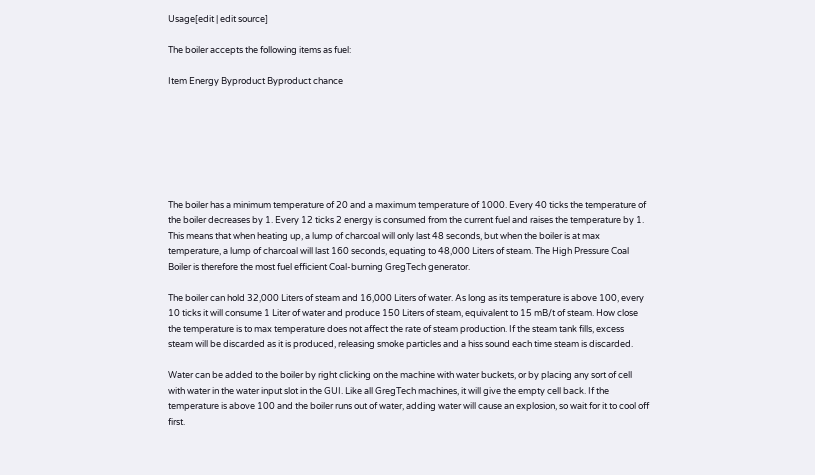Usage[edit | edit source]

The boiler accepts the following items as fuel:

Item Energy Byproduct Byproduct chance







The boiler has a minimum temperature of 20 and a maximum temperature of 1000. Every 40 ticks the temperature of the boiler decreases by 1. Every 12 ticks 2 energy is consumed from the current fuel and raises the temperature by 1. This means that when heating up, a lump of charcoal will only last 48 seconds, but when the boiler is at max temperature, a lump of charcoal will last 160 seconds, equating to 48,000 Liters of steam. The High Pressure Coal Boiler is therefore the most fuel efficient Coal-burning GregTech generator.

The boiler can hold 32,000 Liters of steam and 16,000 Liters of water. As long as its temperature is above 100, every 10 ticks it will consume 1 Liter of water and produce 150 Liters of steam, equivalent to 15 mB/t of steam. How close the temperature is to max temperature does not affect the rate of steam production. If the steam tank fills, excess steam will be discarded as it is produced, releasing smoke particles and a hiss sound each time steam is discarded.

Water can be added to the boiler by right clicking on the machine with water buckets, or by placing any sort of cell with water in the water input slot in the GUI. Like all GregTech machines, it will give the empty cell back. If the temperature is above 100 and the boiler runs out of water, adding water will cause an explosion, so wait for it to cool off first.